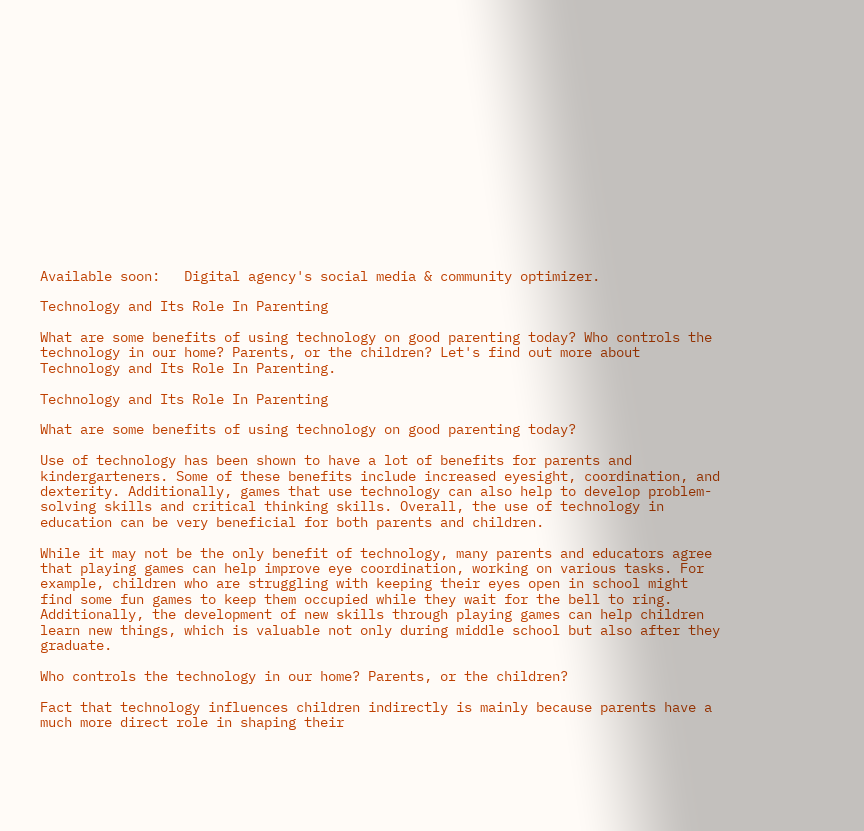Available soon:   Digital agency's social media & community optimizer.

Technology and Its Role In Parenting

What are some benefits of using technology on good parenting today? Who controls the technology in our home? Parents, or the children? Let's find out more about Technology and Its Role In Parenting.

Technology and Its Role In Parenting

What are some benefits of using technology on good parenting today?

Use of technology has been shown to have a lot of benefits for parents and kindergarteners. Some of these benefits include increased eyesight, coordination, and dexterity. Additionally, games that use technology can also help to develop problem-solving skills and critical thinking skills. Overall, the use of technology in education can be very beneficial for both parents and children.

While it may not be the only benefit of technology, many parents and educators agree that playing games can help improve eye coordination, working on various tasks. For example, children who are struggling with keeping their eyes open in school might find some fun games to keep them occupied while they wait for the bell to ring. Additionally, the development of new skills through playing games can help children learn new things, which is valuable not only during middle school but also after they graduate.

Who controls the technology in our home? Parents, or the children?

Fact that technology influences children indirectly is mainly because parents have a much more direct role in shaping their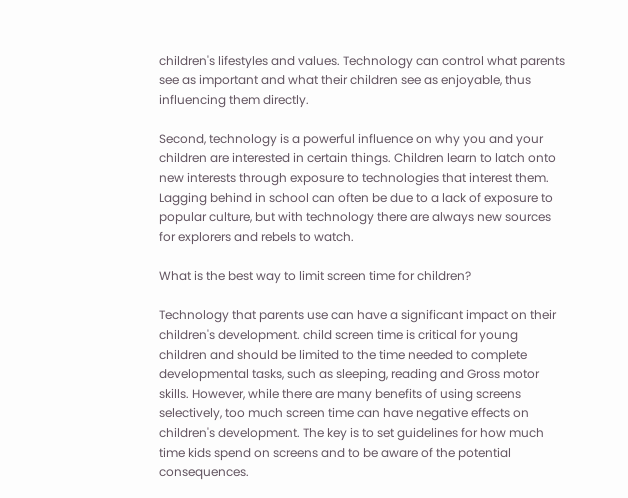children's lifestyles and values. Technology can control what parents see as important and what their children see as enjoyable, thus influencing them directly.

Second, technology is a powerful influence on why you and your children are interested in certain things. Children learn to latch onto new interests through exposure to technologies that interest them. Lagging behind in school can often be due to a lack of exposure to popular culture, but with technology there are always new sources for explorers and rebels to watch.

What is the best way to limit screen time for children?

Technology that parents use can have a significant impact on their children's development. child screen time is critical for young children and should be limited to the time needed to complete developmental tasks, such as sleeping, reading and Gross motor skills. However, while there are many benefits of using screens selectively, too much screen time can have negative effects on children's development. The key is to set guidelines for how much time kids spend on screens and to be aware of the potential consequences.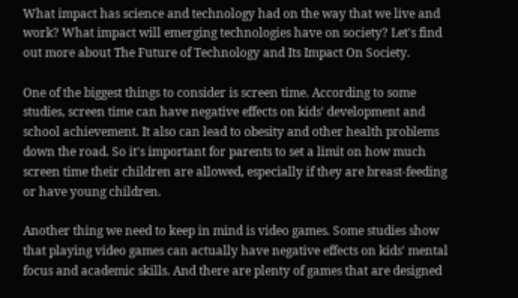What impact has science and technology had on the way that we live and work? What impact will emerging technologies have on society? Let's find out more about The Future of Technology and Its Impact On Society.

One of the biggest things to consider is screen time. According to some studies, screen time can have negative effects on kids' development and school achievement. It also can lead to obesity and other health problems down the road. So it's important for parents to set a limit on how much screen time their children are allowed, especially if they are breast-feeding or have young children.

Another thing we need to keep in mind is video games. Some studies show that playing video games can actually have negative effects on kids' mental focus and academic skills. And there are plenty of games that are designed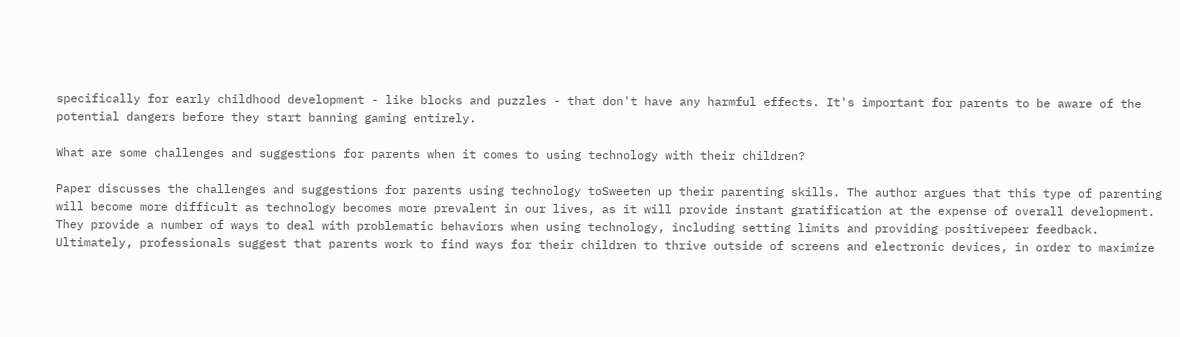specifically for early childhood development - like blocks and puzzles - that don't have any harmful effects. It's important for parents to be aware of the potential dangers before they start banning gaming entirely.

What are some challenges and suggestions for parents when it comes to using technology with their children?

Paper discusses the challenges and suggestions for parents using technology toSweeten up their parenting skills. The author argues that this type of parenting will become more difficult as technology becomes more prevalent in our lives, as it will provide instant gratification at the expense of overall development. They provide a number of ways to deal with problematic behaviors when using technology, including setting limits and providing positivepeer feedback. Ultimately, professionals suggest that parents work to find ways for their children to thrive outside of screens and electronic devices, in order to maximize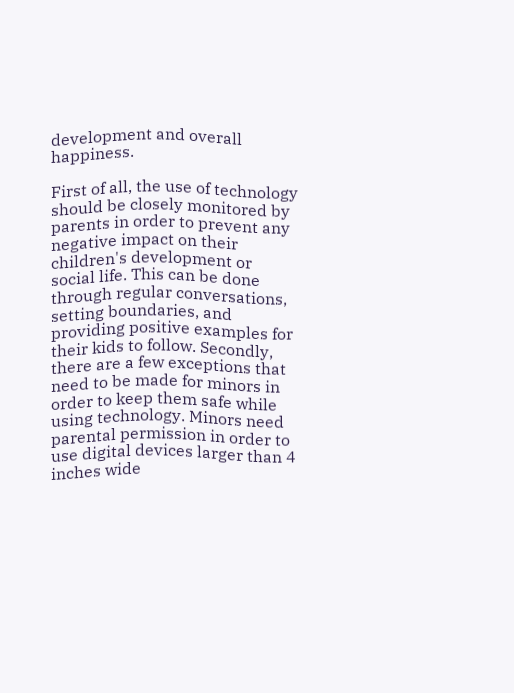development and overall happiness.

First of all, the use of technology should be closely monitored by parents in order to prevent any negative impact on their children's development or social life. This can be done through regular conversations, setting boundaries, and providing positive examples for their kids to follow. Secondly, there are a few exceptions that need to be made for minors in order to keep them safe while using technology. Minors need parental permission in order to use digital devices larger than 4 inches wide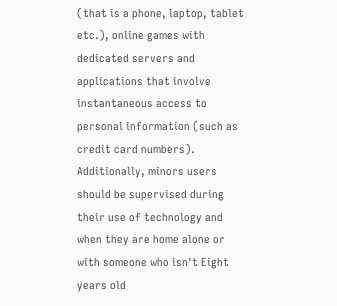(that is a phone, laptop, tablet etc.), online games with dedicated servers and applications that involve instantaneous access to personal information (such as credit card numbers). Additionally, minors users should be supervised during their use of technology and when they are home alone or with someone who isn't Eight years old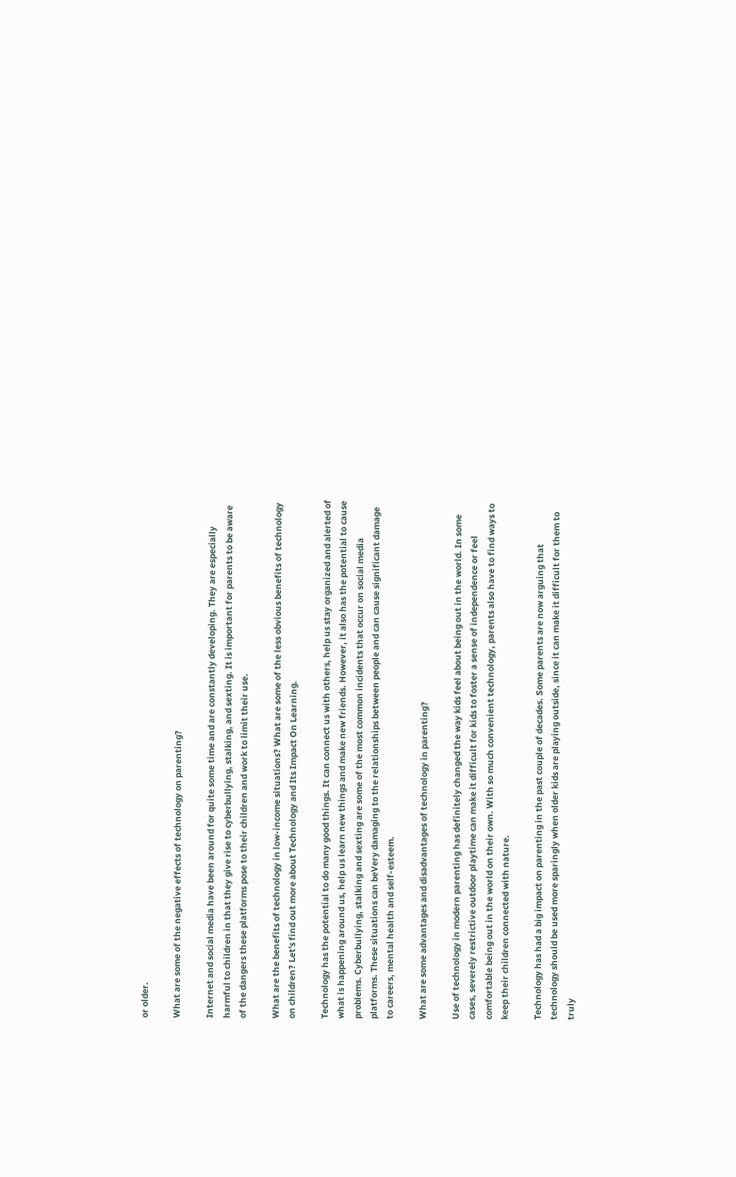or older.

What are some of the negative effects of technology on parenting?

Internet and social media have been around for quite some time and are constantly developing. They are especially harmful to children in that they give rise to cyberbullying, stalking, and sexting. It is important for parents to be aware of the dangers these platforms pose to their children and work to limit their use.

What are the benefits of technology in low-income situations? What are some of the less obvious benefits of technology on children? Let's find out more about Technology and Its Impact On Learning.

Technology has the potential to do many good things. It can connect us with others, help us stay organized and alerted of what is happening around us, help us learn new things and make new friends. However, it also has the potential to cause problems. Cyberbullying, stalking and sexting are some of the most common incidents that occur on social media platforms. These situations can beVery damaging to the relationships between people and can cause significant damage to careers, mental health and self-esteem.

What are some advantages and disadvantages of technology in parenting?

Use of technology in modern parenting has definitely changed the way kids feel about being out in the world. In some cases, severely restrictive outdoor playtime can make it difficult for kids to foster a sense of independence or feel comfortable being out in the world on their own. With so much convenient technology, parents also have to find ways to keep their children connected with nature.

Technology has had a big impact on parenting in the past couple of decades. Some parents are now arguing that technology should be used more sparingly when older kids are playing outside, since it can make it difficult for them to truly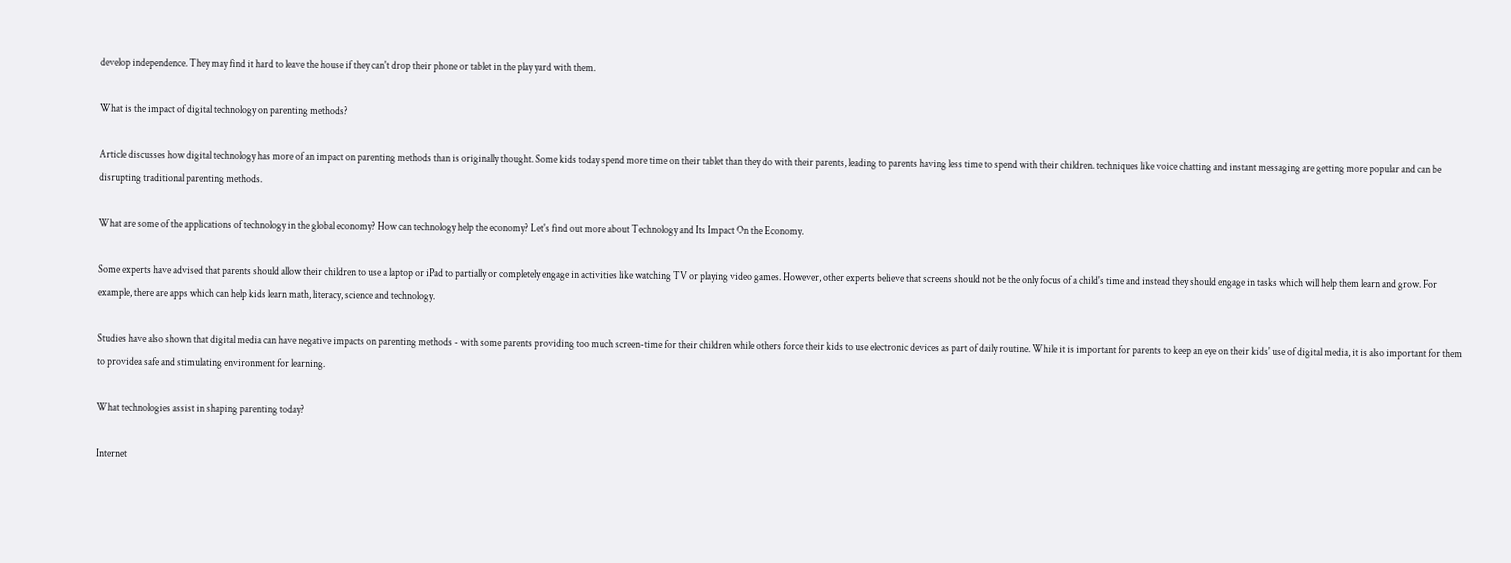develop independence. They may find it hard to leave the house if they can't drop their phone or tablet in the play yard with them.

What is the impact of digital technology on parenting methods?

Article discusses how digital technology has more of an impact on parenting methods than is originally thought. Some kids today spend more time on their tablet than they do with their parents, leading to parents having less time to spend with their children. techniques like voice chatting and instant messaging are getting more popular and can be disrupting traditional parenting methods.

What are some of the applications of technology in the global economy? How can technology help the economy? Let's find out more about Technology and Its Impact On the Economy.

Some experts have advised that parents should allow their children to use a laptop or iPad to partially or completely engage in activities like watching TV or playing video games. However, other experts believe that screens should not be the only focus of a child's time and instead they should engage in tasks which will help them learn and grow. For example, there are apps which can help kids learn math, literacy, science and technology.

Studies have also shown that digital media can have negative impacts on parenting methods - with some parents providing too much screen-time for their children while others force their kids to use electronic devices as part of daily routine. While it is important for parents to keep an eye on their kids' use of digital media, it is also important for them to providea safe and stimulating environment for learning.

What technologies assist in shaping parenting today?

Internet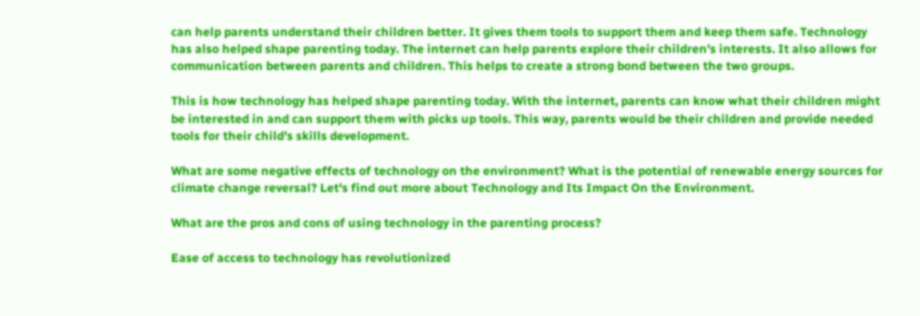can help parents understand their children better. It gives them tools to support them and keep them safe. Technology has also helped shape parenting today. The internet can help parents explore their children's interests. It also allows for communication between parents and children. This helps to create a strong bond between the two groups.

This is how technology has helped shape parenting today. With the internet, parents can know what their children might be interested in and can support them with picks up tools. This way, parents would be their children and provide needed tools for their child's skills development.

What are some negative effects of technology on the environment? What is the potential of renewable energy sources for climate change reversal? Let's find out more about Technology and Its Impact On the Environment.

What are the pros and cons of using technology in the parenting process?

Ease of access to technology has revolutionized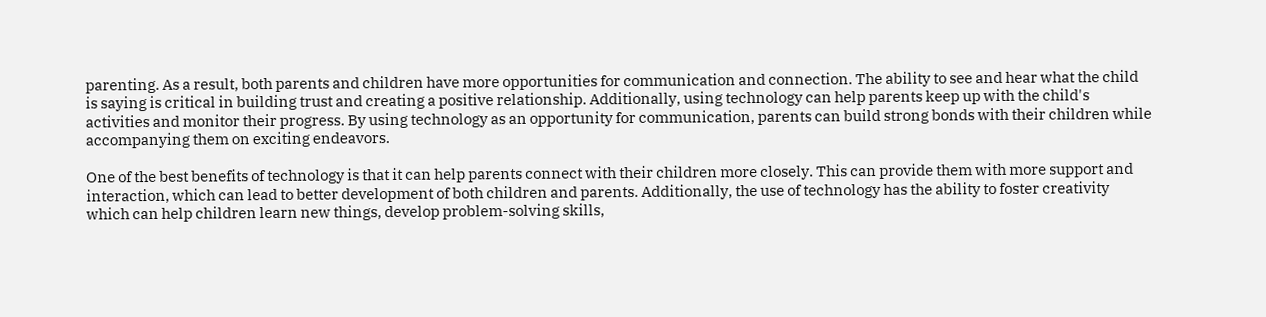parenting. As a result, both parents and children have more opportunities for communication and connection. The ability to see and hear what the child is saying is critical in building trust and creating a positive relationship. Additionally, using technology can help parents keep up with the child's activities and monitor their progress. By using technology as an opportunity for communication, parents can build strong bonds with their children while accompanying them on exciting endeavors.

One of the best benefits of technology is that it can help parents connect with their children more closely. This can provide them with more support and interaction, which can lead to better development of both children and parents. Additionally, the use of technology has the ability to foster creativity which can help children learn new things, develop problem-solving skills,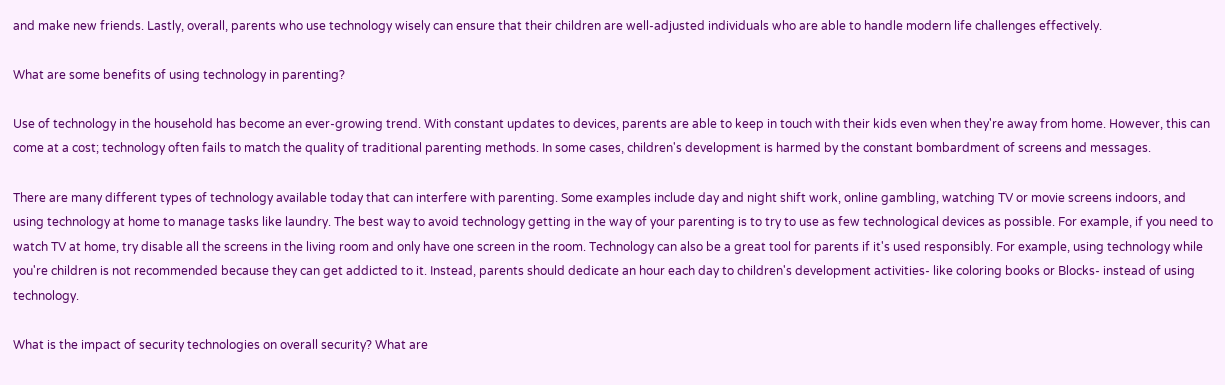and make new friends. Lastly, overall, parents who use technology wisely can ensure that their children are well-adjusted individuals who are able to handle modern life challenges effectively.

What are some benefits of using technology in parenting?

Use of technology in the household has become an ever-growing trend. With constant updates to devices, parents are able to keep in touch with their kids even when they're away from home. However, this can come at a cost; technology often fails to match the quality of traditional parenting methods. In some cases, children's development is harmed by the constant bombardment of screens and messages.

There are many different types of technology available today that can interfere with parenting. Some examples include day and night shift work, online gambling, watching TV or movie screens indoors, and using technology at home to manage tasks like laundry. The best way to avoid technology getting in the way of your parenting is to try to use as few technological devices as possible. For example, if you need to watch TV at home, try disable all the screens in the living room and only have one screen in the room. Technology can also be a great tool for parents if it's used responsibly. For example, using technology while you're children is not recommended because they can get addicted to it. Instead, parents should dedicate an hour each day to children's development activities- like coloring books or Blocks- instead of using technology.

What is the impact of security technologies on overall security? What are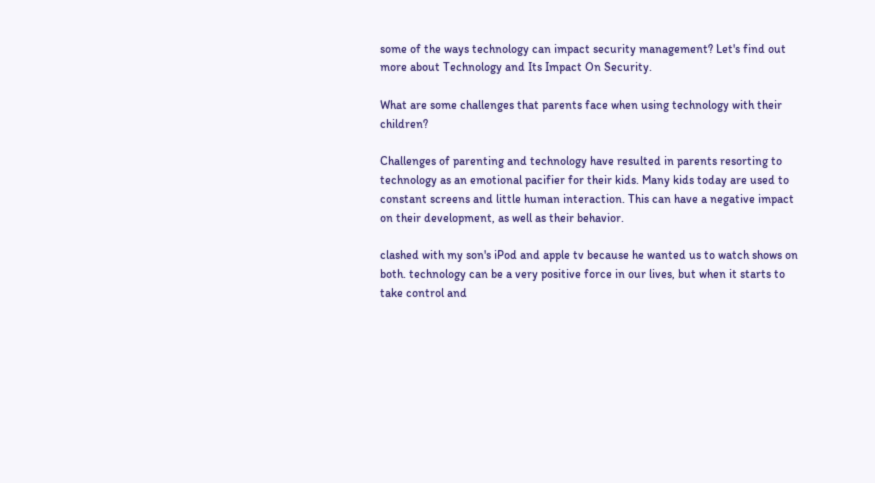some of the ways technology can impact security management? Let's find out more about Technology and Its Impact On Security.

What are some challenges that parents face when using technology with their children?

Challenges of parenting and technology have resulted in parents resorting to technology as an emotional pacifier for their kids. Many kids today are used to constant screens and little human interaction. This can have a negative impact on their development, as well as their behavior.

clashed with my son's iPod and apple tv because he wanted us to watch shows on both. technology can be a very positive force in our lives, but when it starts to take control and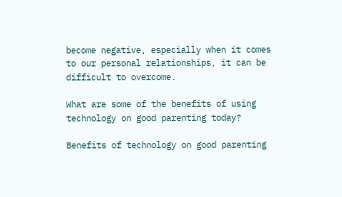become negative, especially when it comes to our personal relationships, it can be difficult to overcome.

What are some of the benefits of using technology on good parenting today?

Benefits of technology on good parenting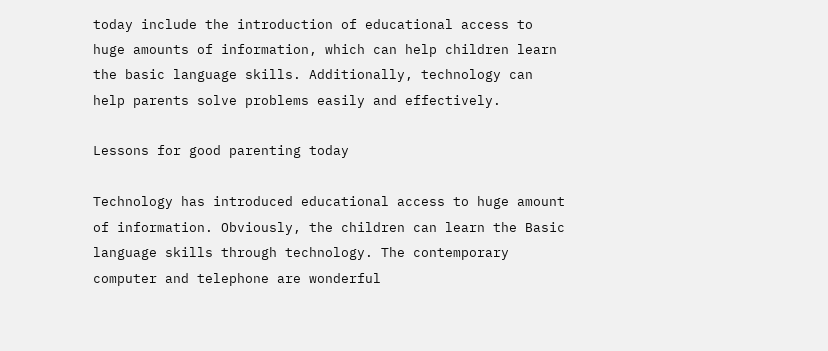today include the introduction of educational access to huge amounts of information, which can help children learn the basic language skills. Additionally, technology can help parents solve problems easily and effectively.

Lessons for good parenting today

Technology has introduced educational access to huge amount of information. Obviously, the children can learn the Basic language skills through technology. The contemporary computer and telephone are wonderful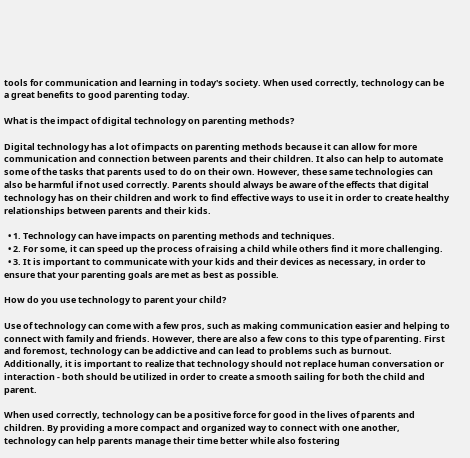tools for communication and learning in today's society. When used correctly, technology can be a great benefits to good parenting today.

What is the impact of digital technology on parenting methods?

Digital technology has a lot of impacts on parenting methods because it can allow for more communication and connection between parents and their children. It also can help to automate some of the tasks that parents used to do on their own. However, these same technologies can also be harmful if not used correctly. Parents should always be aware of the effects that digital technology has on their children and work to find effective ways to use it in order to create healthy relationships between parents and their kids.

  • 1. Technology can have impacts on parenting methods and techniques.
  • 2. For some, it can speed up the process of raising a child while others find it more challenging.
  • 3. It is important to communicate with your kids and their devices as necessary, in order to ensure that your parenting goals are met as best as possible.

How do you use technology to parent your child?

Use of technology can come with a few pros, such as making communication easier and helping to connect with family and friends. However, there are also a few cons to this type of parenting. First and foremost, technology can be addictive and can lead to problems such as burnout. Additionally, it is important to realize that technology should not replace human conversation or interaction - both should be utilized in order to create a smooth sailing for both the child and parent.

When used correctly, technology can be a positive force for good in the lives of parents and children. By providing a more compact and organized way to connect with one another, technology can help parents manage their time better while also fostering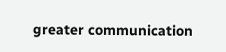greater communication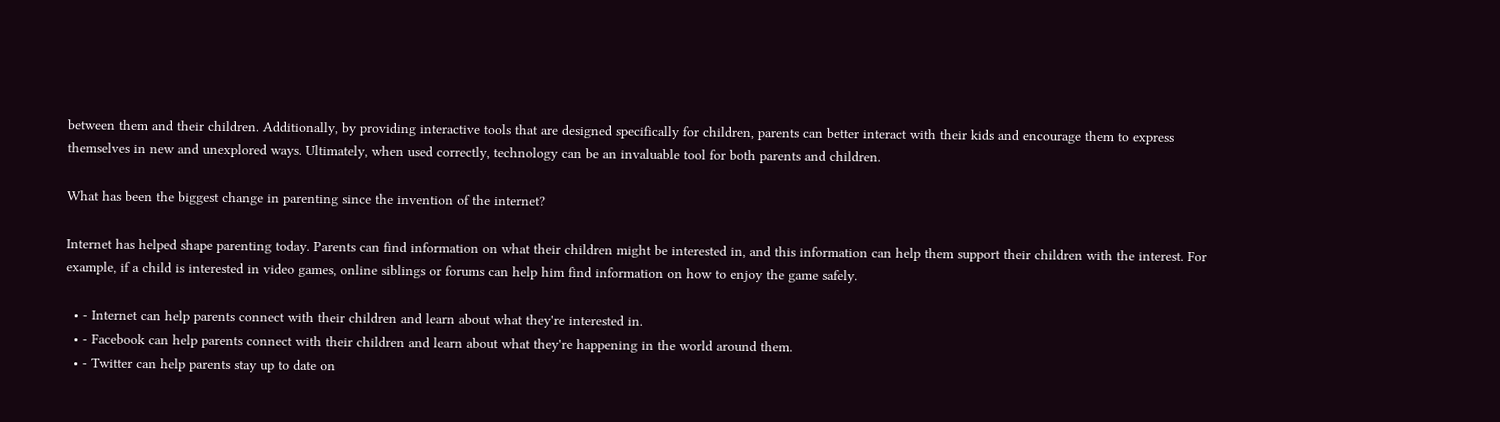between them and their children. Additionally, by providing interactive tools that are designed specifically for children, parents can better interact with their kids and encourage them to express themselves in new and unexplored ways. Ultimately, when used correctly, technology can be an invaluable tool for both parents and children.

What has been the biggest change in parenting since the invention of the internet?

Internet has helped shape parenting today. Parents can find information on what their children might be interested in, and this information can help them support their children with the interest. For example, if a child is interested in video games, online siblings or forums can help him find information on how to enjoy the game safely.

  • - Internet can help parents connect with their children and learn about what they're interested in.
  • - Facebook can help parents connect with their children and learn about what they're happening in the world around them.
  • - Twitter can help parents stay up to date on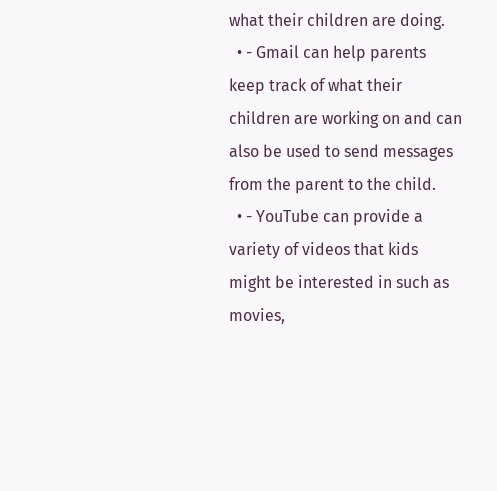what their children are doing.
  • - Gmail can help parents keep track of what their children are working on and can also be used to send messages from the parent to the child.
  • - YouTube can provide a variety of videos that kids might be interested in such as movies,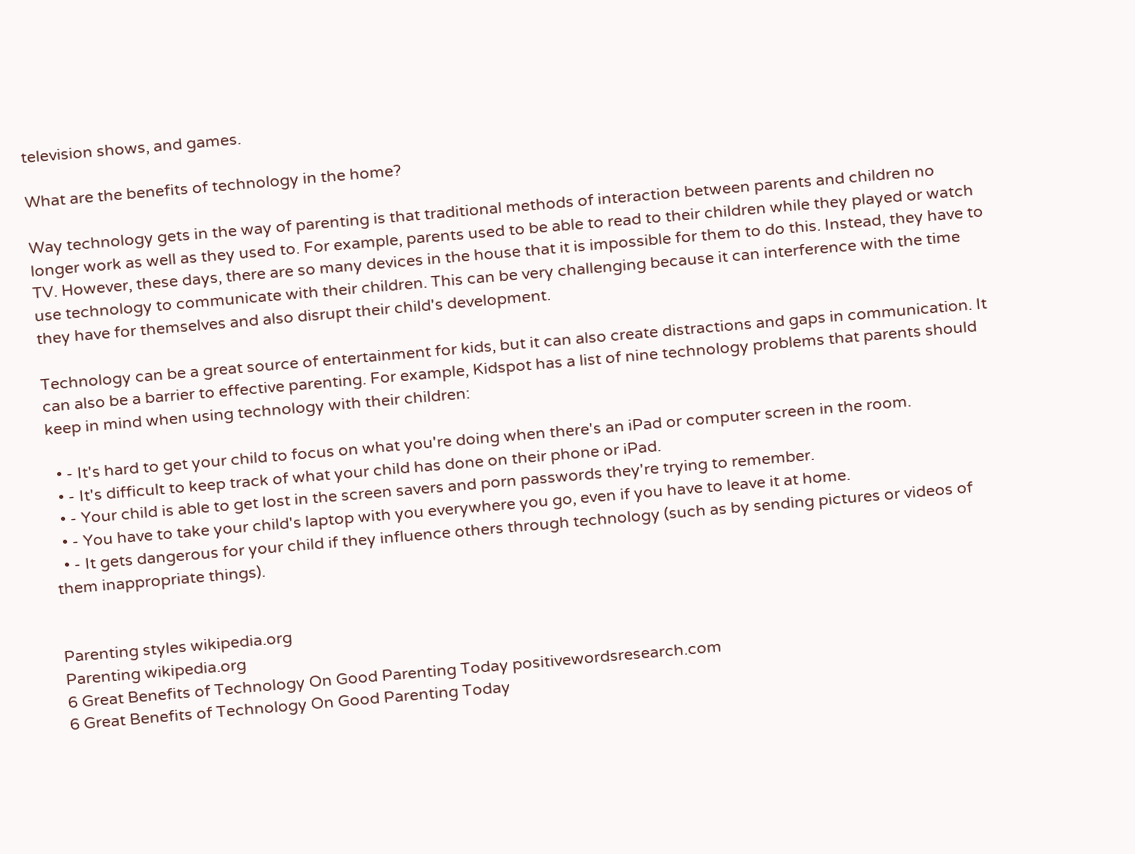television shows, and games.

What are the benefits of technology in the home?

Way technology gets in the way of parenting is that traditional methods of interaction between parents and children no longer work as well as they used to. For example, parents used to be able to read to their children while they played or watch TV. However, these days, there are so many devices in the house that it is impossible for them to do this. Instead, they have to use technology to communicate with their children. This can be very challenging because it can interference with the time they have for themselves and also disrupt their child's development.

Technology can be a great source of entertainment for kids, but it can also create distractions and gaps in communication. It can also be a barrier to effective parenting. For example, Kidspot has a list of nine technology problems that parents should keep in mind when using technology with their children:

  • - It's hard to get your child to focus on what you're doing when there's an iPad or computer screen in the room.
  • - It's difficult to keep track of what your child has done on their phone or iPad.
  • - Your child is able to get lost in the screen savers and porn passwords they're trying to remember.
  • - You have to take your child's laptop with you everywhere you go, even if you have to leave it at home.
  • - It gets dangerous for your child if they influence others through technology (such as by sending pictures or videos of them inappropriate things).


Parenting styles wikipedia.org
Parenting wikipedia.org
6 Great Benefits of Technology On Good Parenting Today positivewordsresearch.com
6 Great Benefits of Technology On Good Parenting Today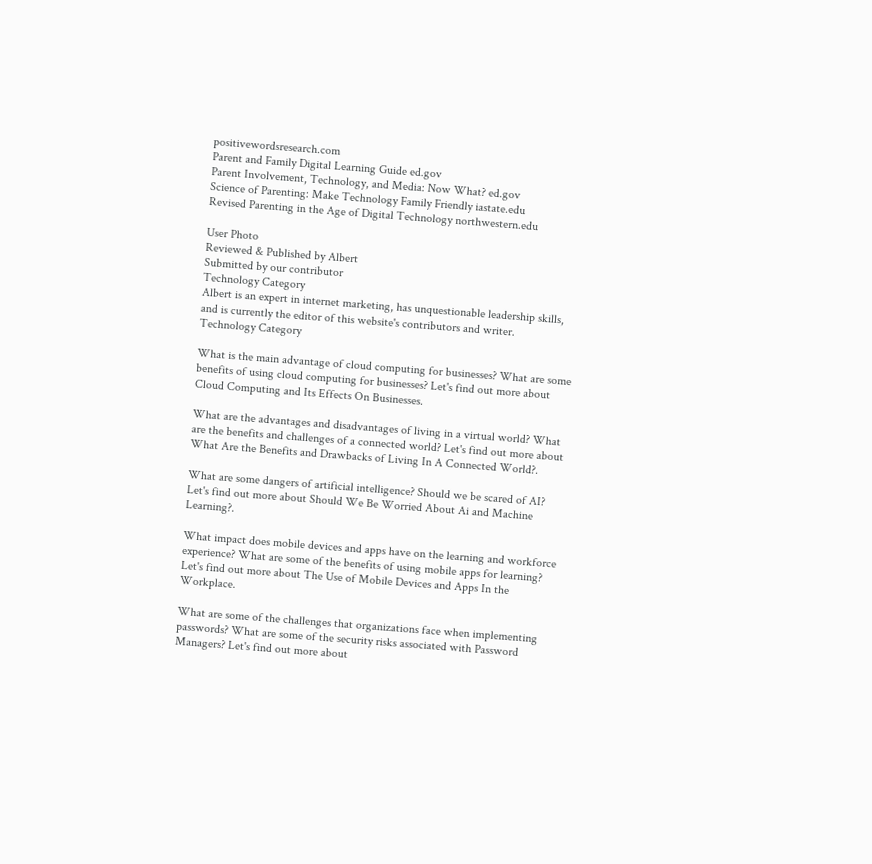positivewordsresearch.com
Parent and Family Digital Learning Guide ed.gov
Parent Involvement, Technology, and Media: Now What? ed.gov
Science of Parenting: Make Technology Family Friendly iastate.edu
Revised Parenting in the Age of Digital Technology northwestern.edu

User Photo
Reviewed & Published by Albert
Submitted by our contributor
Technology Category
Albert is an expert in internet marketing, has unquestionable leadership skills, and is currently the editor of this website's contributors and writer.
Technology Category

What is the main advantage of cloud computing for businesses? What are some benefits of using cloud computing for businesses? Let's find out more about Cloud Computing and Its Effects On Businesses.

What are the advantages and disadvantages of living in a virtual world? What are the benefits and challenges of a connected world? Let's find out more about What Are the Benefits and Drawbacks of Living In A Connected World?.

What are some dangers of artificial intelligence? Should we be scared of AI? Let's find out more about Should We Be Worried About Ai and Machine Learning?.

What impact does mobile devices and apps have on the learning and workforce experience? What are some of the benefits of using mobile apps for learning? Let's find out more about The Use of Mobile Devices and Apps In the Workplace.

What are some of the challenges that organizations face when implementing passwords? What are some of the security risks associated with Password Managers? Let's find out more about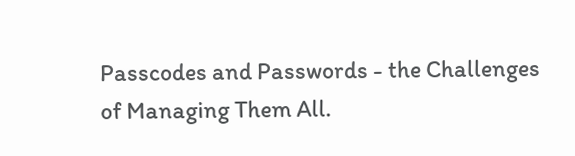Passcodes and Passwords - the Challenges of Managing Them All.